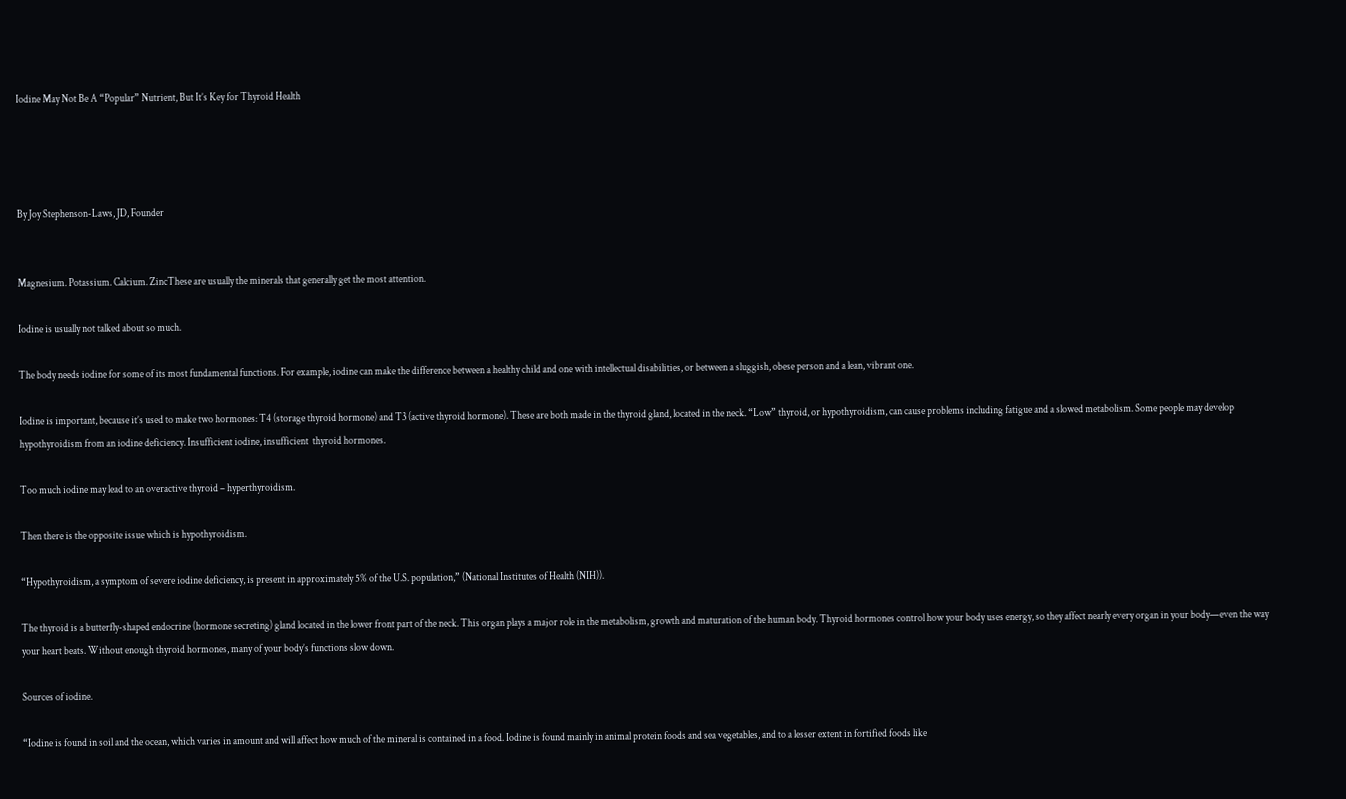Iodine May Not Be A “Popular” Nutrient, But It’s Key for Thyroid Health




By Joy Stephenson-Laws, JD, Founder


Magnesium. Potassium. Calcium. ZincThese are usually the minerals that generally get the most attention.

Iodine is usually not talked about so much.

The body needs iodine for some of its most fundamental functions. For example, iodine can make the difference between a healthy child and one with intellectual disabilities, or between a sluggish, obese person and a lean, vibrant one.

Iodine is important, because it’s used to make two hormones: T4 (storage thyroid hormone) and T3 (active thyroid hormone). These are both made in the thyroid gland, located in the neck. “Low” thyroid, or hypothyroidism, can cause problems including fatigue and a slowed metabolism. Some people may develop hypothyroidism from an iodine deficiency. Insufficient iodine, insufficient  thyroid hormones.

Too much iodine may lead to an overactive thyroid – hyperthyroidism.

Then there is the opposite issue which is hypothyroidism.

“Hypothyroidism, a symptom of severe iodine deficiency, is present in approximately 5% of the U.S. population,” (National Institutes of Health (NIH)).

The thyroid is a butterfly-shaped endocrine (hormone secreting) gland located in the lower front part of the neck. This organ plays a major role in the metabolism, growth and maturation of the human body. Thyroid hormones control how your body uses energy, so they affect nearly every organ in your body—even the way your heart beats. Without enough thyroid hormones, many of your body’s functions slow down.

Sources of iodine.

“Iodine is found in soil and the ocean, which varies in amount and will affect how much of the mineral is contained in a food. Iodine is found mainly in animal protein foods and sea vegetables, and to a lesser extent in fortified foods like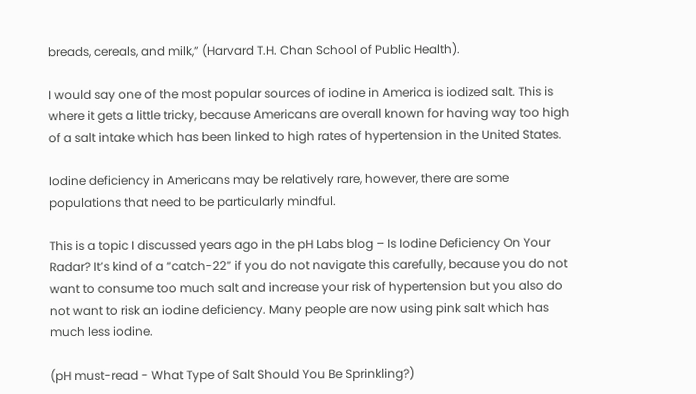breads, cereals, and milk,” (Harvard T.H. Chan School of Public Health).

I would say one of the most popular sources of iodine in America is iodized salt. This is where it gets a little tricky, because Americans are overall known for having way too high of a salt intake which has been linked to high rates of hypertension in the United States.

Iodine deficiency in Americans may be relatively rare, however, there are some populations that need to be particularly mindful.

This is a topic I discussed years ago in the pH Labs blog – Is Iodine Deficiency On Your Radar? It’s kind of a “catch-22” if you do not navigate this carefully, because you do not want to consume too much salt and increase your risk of hypertension but you also do not want to risk an iodine deficiency. Many people are now using pink salt which has much less iodine.

(pH must-read - What Type of Salt Should You Be Sprinkling?)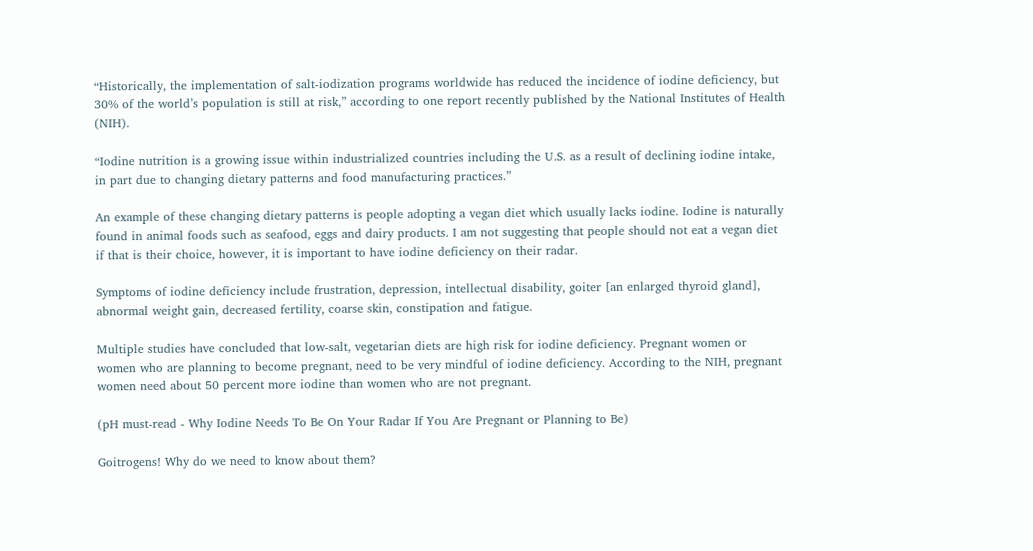“Historically, the implementation of salt-iodization programs worldwide has reduced the incidence of iodine deficiency, but 30% of the world’s population is still at risk,” according to one report recently published by the National Institutes of Health (NIH).

“Iodine nutrition is a growing issue within industrialized countries including the U.S. as a result of declining iodine intake, in part due to changing dietary patterns and food manufacturing practices.”

An example of these changing dietary patterns is people adopting a vegan diet which usually lacks iodine. Iodine is naturally found in animal foods such as seafood, eggs and dairy products. I am not suggesting that people should not eat a vegan diet if that is their choice, however, it is important to have iodine deficiency on their radar.

Symptoms of iodine deficiency include frustration, depression, intellectual disability, goiter [an enlarged thyroid gland], abnormal weight gain, decreased fertility, coarse skin, constipation and fatigue.

Multiple studies have concluded that low-salt, vegetarian diets are high risk for iodine deficiency. Pregnant women or women who are planning to become pregnant, need to be very mindful of iodine deficiency. According to the NIH, pregnant women need about 50 percent more iodine than women who are not pregnant.

(pH must-read - Why Iodine Needs To Be On Your Radar If You Are Pregnant or Planning to Be)

Goitrogens! Why do we need to know about them?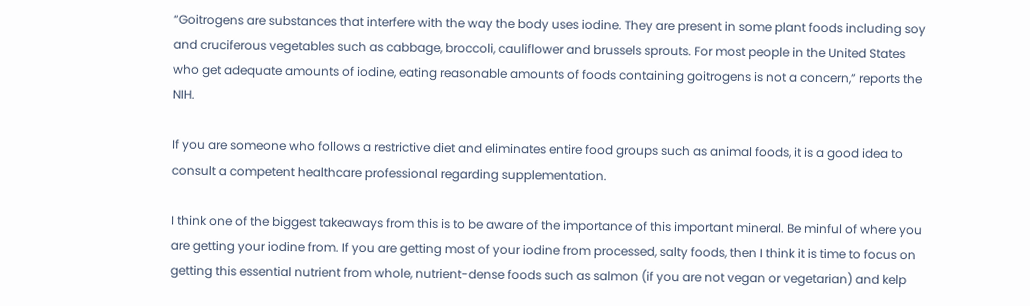“Goitrogens are substances that interfere with the way the body uses iodine. They are present in some plant foods including soy and cruciferous vegetables such as cabbage, broccoli, cauliflower and brussels sprouts. For most people in the United States who get adequate amounts of iodine, eating reasonable amounts of foods containing goitrogens is not a concern,” reports the NIH.

If you are someone who follows a restrictive diet and eliminates entire food groups such as animal foods, it is a good idea to consult a competent healthcare professional regarding supplementation.

I think one of the biggest takeaways from this is to be aware of the importance of this important mineral. Be minful of where you are getting your iodine from. If you are getting most of your iodine from processed, salty foods, then I think it is time to focus on getting this essential nutrient from whole, nutrient-dense foods such as salmon (if you are not vegan or vegetarian) and kelp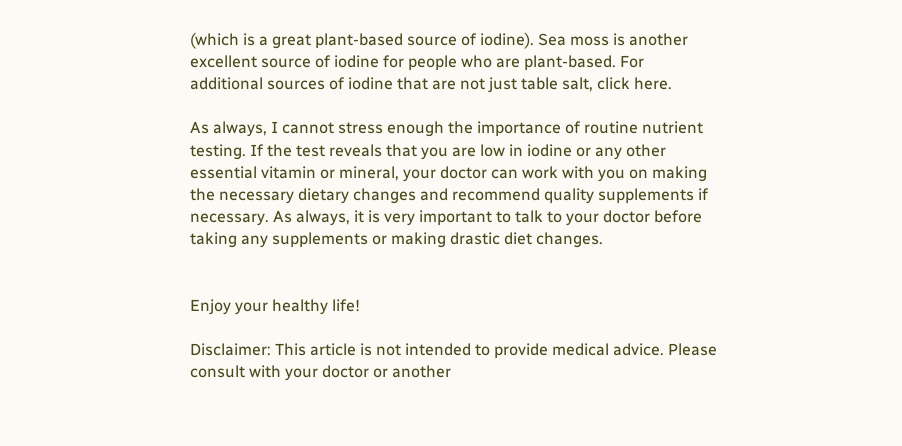(which is a great plant-based source of iodine). Sea moss is another excellent source of iodine for people who are plant-based. For additional sources of iodine that are not just table salt, click here.

As always, I cannot stress enough the importance of routine nutrient testing. If the test reveals that you are low in iodine or any other essential vitamin or mineral, your doctor can work with you on making the necessary dietary changes and recommend quality supplements if necessary. As always, it is very important to talk to your doctor before taking any supplements or making drastic diet changes.


Enjoy your healthy life!

Disclaimer: This article is not intended to provide medical advice. Please consult with your doctor or another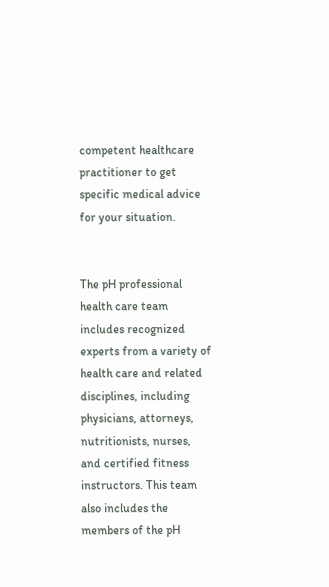competent healthcare practitioner to get specific medical advice for your situation.


The pH professional health care team includes recognized experts from a variety of health care and related disciplines, including physicians, attorneys, nutritionists, nurses, and certified fitness instructors. This team also includes the members of the pH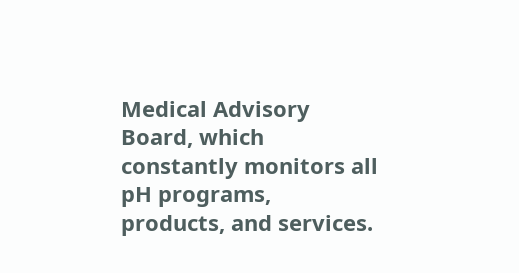Medical Advisory Board, which constantly monitors all pH programs, products, and services.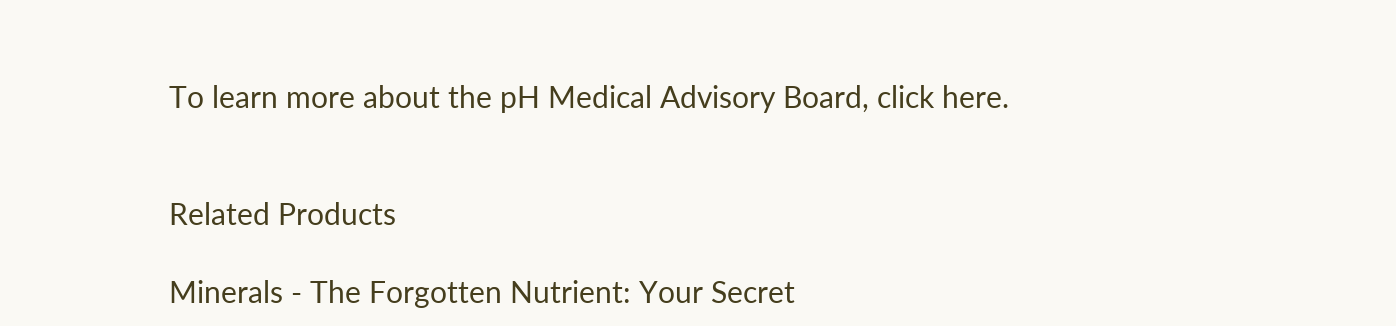To learn more about the pH Medical Advisory Board, click here.


Related Products

Minerals - The Forgotten Nutrient: Your Secret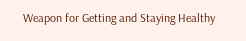Weapon for Getting and Staying Healthy